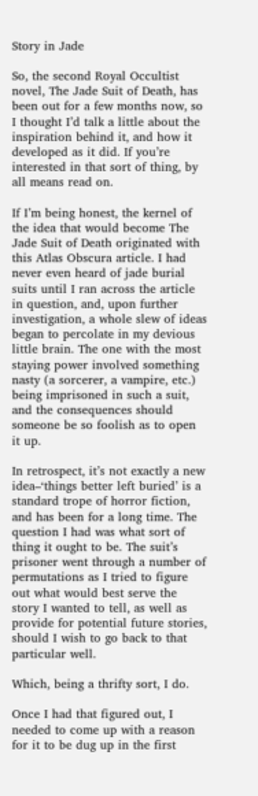Story in Jade

So, the second Royal Occultist novel, The Jade Suit of Death, has been out for a few months now, so I thought I’d talk a little about the inspiration behind it, and how it developed as it did. If you’re interested in that sort of thing, by all means read on.

If I’m being honest, the kernel of the idea that would become The Jade Suit of Death originated with this Atlas Obscura article. I had never even heard of jade burial suits until I ran across the article in question, and, upon further investigation, a whole slew of ideas began to percolate in my devious little brain. The one with the most staying power involved something nasty (a sorcerer, a vampire, etc.) being imprisoned in such a suit, and the consequences should someone be so foolish as to open it up.

In retrospect, it’s not exactly a new idea–‘things better left buried’ is a standard trope of horror fiction, and has been for a long time. The question I had was what sort of thing it ought to be. The suit’s prisoner went through a number of permutations as I tried to figure out what would best serve the story I wanted to tell, as well as provide for potential future stories, should I wish to go back to that particular well.

Which, being a thrifty sort, I do.

Once I had that figured out, I needed to come up with a reason for it to be dug up in the first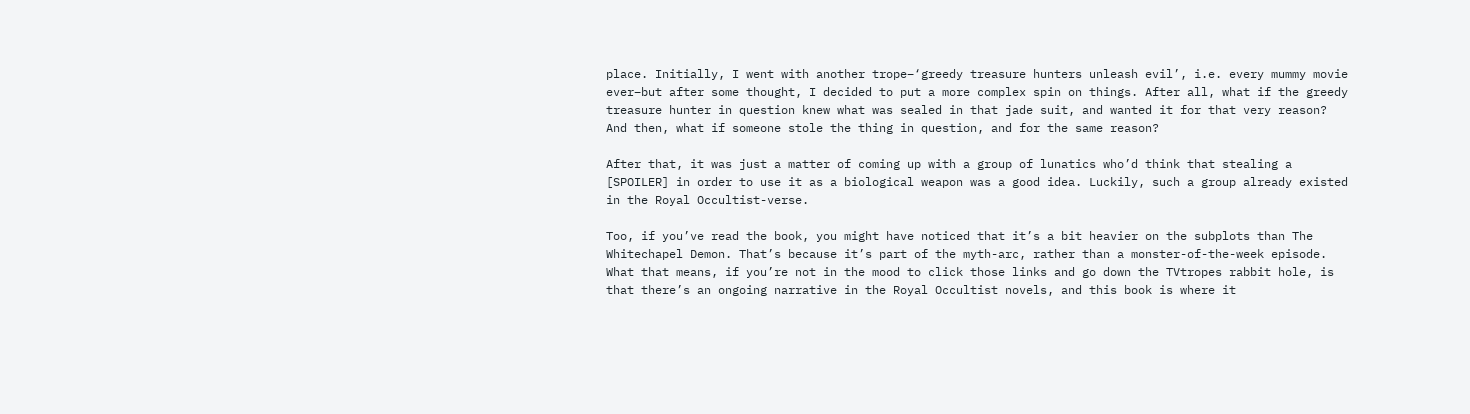place. Initially, I went with another trope–‘greedy treasure hunters unleash evil’, i.e. every mummy movie ever–but after some thought, I decided to put a more complex spin on things. After all, what if the greedy treasure hunter in question knew what was sealed in that jade suit, and wanted it for that very reason? And then, what if someone stole the thing in question, and for the same reason?

After that, it was just a matter of coming up with a group of lunatics who’d think that stealing a [SPOILER] in order to use it as a biological weapon was a good idea. Luckily, such a group already existed in the Royal Occultist-verse.

Too, if you’ve read the book, you might have noticed that it’s a bit heavier on the subplots than The Whitechapel Demon. That’s because it’s part of the myth-arc, rather than a monster-of-the-week episode. What that means, if you’re not in the mood to click those links and go down the TVtropes rabbit hole, is that there’s an ongoing narrative in the Royal Occultist novels, and this book is where it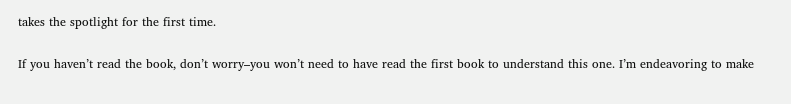takes the spotlight for the first time.

If you haven’t read the book, don’t worry–you won’t need to have read the first book to understand this one. I’m endeavoring to make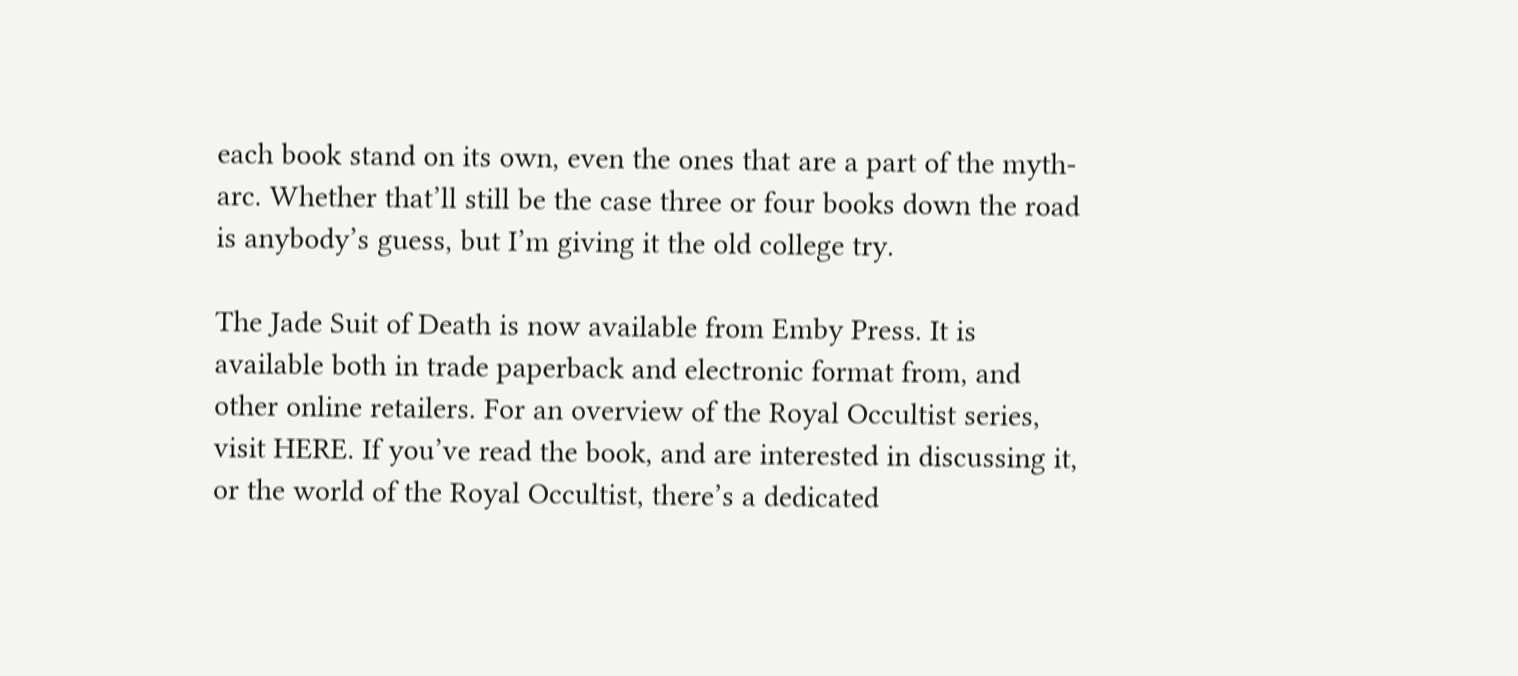each book stand on its own, even the ones that are a part of the myth-arc. Whether that’ll still be the case three or four books down the road is anybody’s guess, but I’m giving it the old college try.

The Jade Suit of Death is now available from Emby Press. It is available both in trade paperback and electronic format from, and other online retailers. For an overview of the Royal Occultist series, visit HERE. If you’ve read the book, and are interested in discussing it, or the world of the Royal Occultist, there’s a dedicated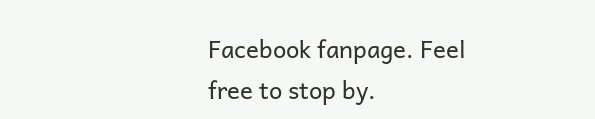Facebook fanpage. Feel free to stop by.